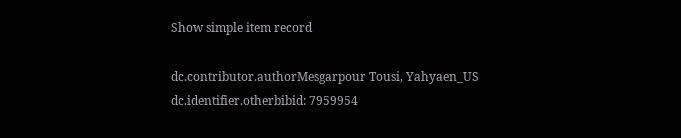Show simple item record

dc.contributor.authorMesgarpour Tousi, Yahyaen_US
dc.identifier.otherbibid: 7959954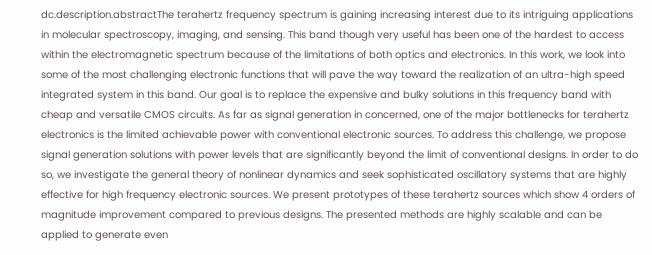dc.description.abstractThe terahertz frequency spectrum is gaining increasing interest due to its intriguing applications in molecular spectroscopy, imaging, and sensing. This band though very useful has been one of the hardest to access within the electromagnetic spectrum because of the limitations of both optics and electronics. In this work, we look into some of the most challenging electronic functions that will pave the way toward the realization of an ultra-high speed integrated system in this band. Our goal is to replace the expensive and bulky solutions in this frequency band with cheap and versatile CMOS circuits. As far as signal generation in concerned, one of the major bottlenecks for terahertz electronics is the limited achievable power with conventional electronic sources. To address this challenge, we propose signal generation solutions with power levels that are significantly beyond the limit of conventional designs. In order to do so, we investigate the general theory of nonlinear dynamics and seek sophisticated oscillatory systems that are highly effective for high frequency electronic sources. We present prototypes of these terahertz sources which show 4 orders of magnitude improvement compared to previous designs. The presented methods are highly scalable and can be applied to generate even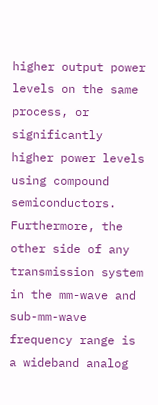higher output power levels on the same process, or significantly higher power levels using compound semiconductors. Furthermore, the other side of any transmission system in the mm-wave and sub-mm-wave frequency range is a wideband analog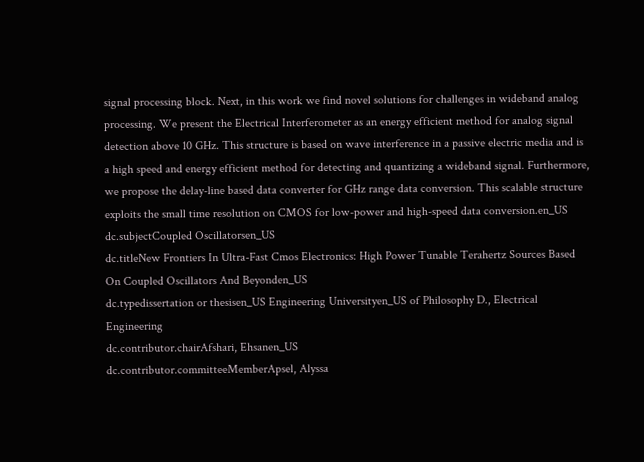signal processing block. Next, in this work we find novel solutions for challenges in wideband analog processing. We present the Electrical Interferometer as an energy efficient method for analog signal detection above 10 GHz. This structure is based on wave interference in a passive electric media and is a high speed and energy efficient method for detecting and quantizing a wideband signal. Furthermore, we propose the delay-line based data converter for GHz range data conversion. This scalable structure exploits the small time resolution on CMOS for low-power and high-speed data conversion.en_US
dc.subjectCoupled Oscillatorsen_US
dc.titleNew Frontiers In Ultra-Fast Cmos Electronics: High Power Tunable Terahertz Sources Based On Coupled Oscillators And Beyonden_US
dc.typedissertation or thesisen_US Engineering Universityen_US of Philosophy D., Electrical Engineering
dc.contributor.chairAfshari, Ehsanen_US
dc.contributor.committeeMemberApsel, Alyssa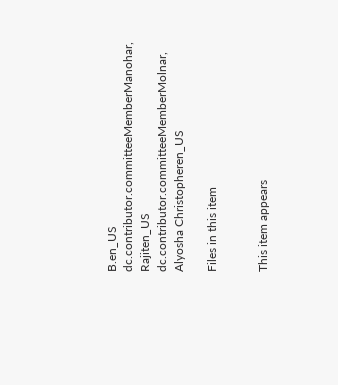B.en_US
dc.contributor.committeeMemberManohar, Rajiten_US
dc.contributor.committeeMemberMolnar, Alyosha Christopheren_US

Files in this item


This item appears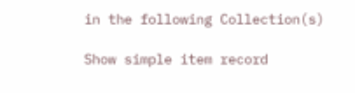in the following Collection(s)

Show simple item record